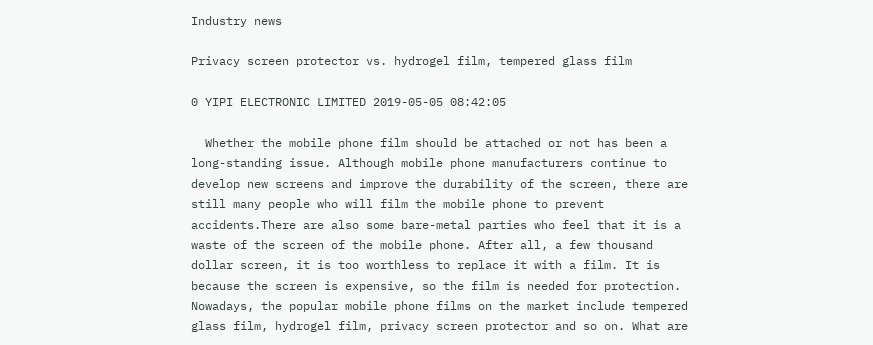Industry news

Privacy screen protector vs. hydrogel film, tempered glass film

0 YIPI ELECTRONIC LIMITED 2019-05-05 08:42:05

  Whether the mobile phone film should be attached or not has been a long-standing issue. Although mobile phone manufacturers continue to develop new screens and improve the durability of the screen, there are still many people who will film the mobile phone to prevent accidents.There are also some bare-metal parties who feel that it is a waste of the screen of the mobile phone. After all, a few thousand dollar screen, it is too worthless to replace it with a film. It is because the screen is expensive, so the film is needed for protection. Nowadays, the popular mobile phone films on the market include tempered glass film, hydrogel film, privacy screen protector and so on. What are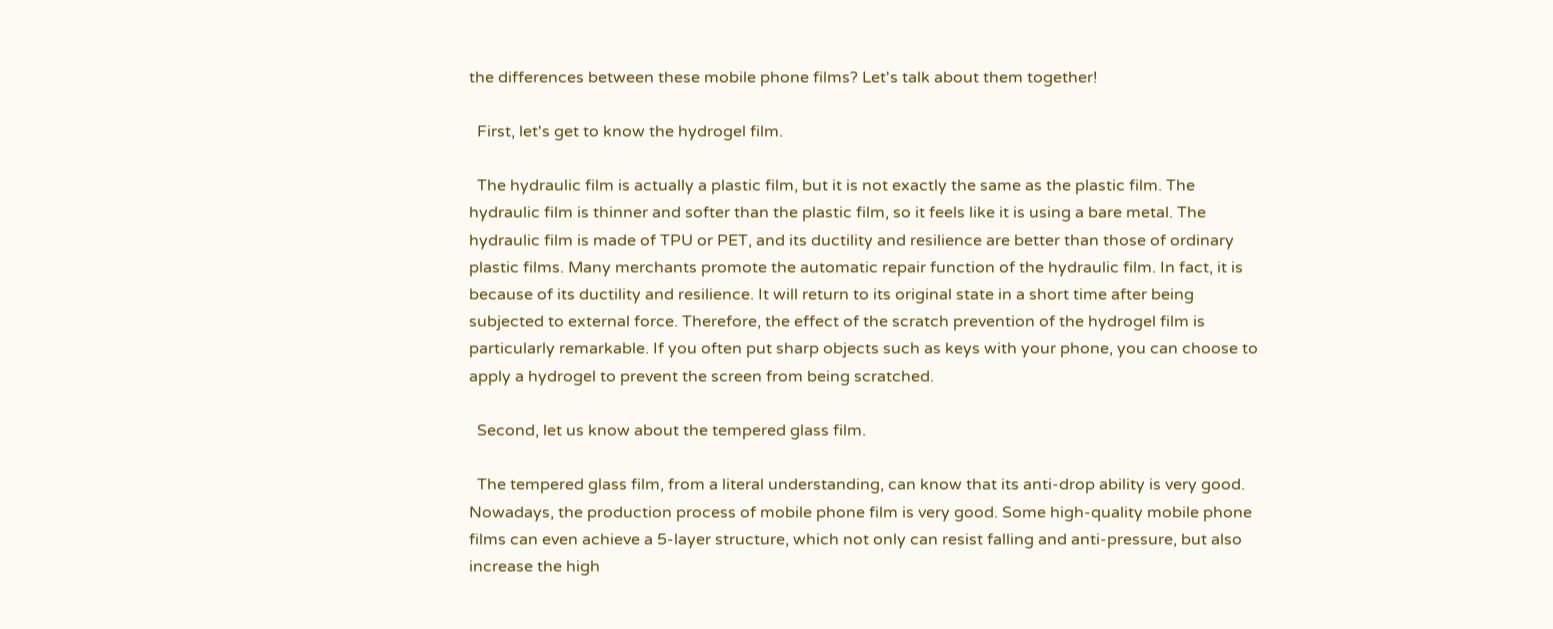the differences between these mobile phone films? Let's talk about them together!

  First, let's get to know the hydrogel film.

  The hydraulic film is actually a plastic film, but it is not exactly the same as the plastic film. The hydraulic film is thinner and softer than the plastic film, so it feels like it is using a bare metal. The hydraulic film is made of TPU or PET, and its ductility and resilience are better than those of ordinary plastic films. Many merchants promote the automatic repair function of the hydraulic film. In fact, it is because of its ductility and resilience. It will return to its original state in a short time after being subjected to external force. Therefore, the effect of the scratch prevention of the hydrogel film is particularly remarkable. If you often put sharp objects such as keys with your phone, you can choose to apply a hydrogel to prevent the screen from being scratched.

  Second, let us know about the tempered glass film.

  The tempered glass film, from a literal understanding, can know that its anti-drop ability is very good. Nowadays, the production process of mobile phone film is very good. Some high-quality mobile phone films can even achieve a 5-layer structure, which not only can resist falling and anti-pressure, but also increase the high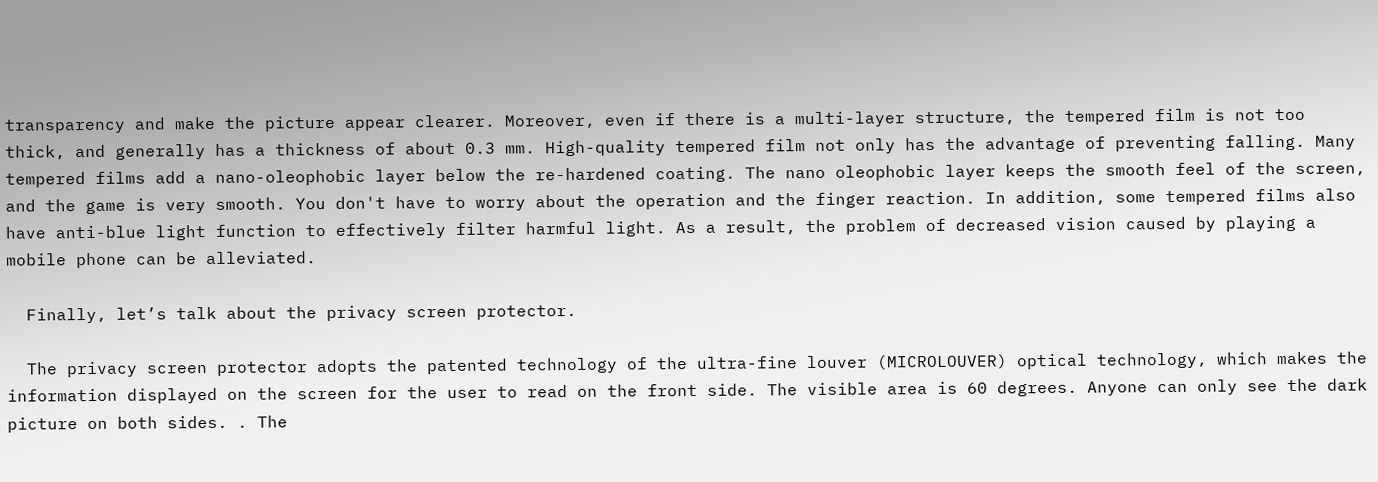transparency and make the picture appear clearer. Moreover, even if there is a multi-layer structure, the tempered film is not too thick, and generally has a thickness of about 0.3 mm. High-quality tempered film not only has the advantage of preventing falling. Many tempered films add a nano-oleophobic layer below the re-hardened coating. The nano oleophobic layer keeps the smooth feel of the screen, and the game is very smooth. You don't have to worry about the operation and the finger reaction. In addition, some tempered films also have anti-blue light function to effectively filter harmful light. As a result, the problem of decreased vision caused by playing a mobile phone can be alleviated.

  Finally, let’s talk about the privacy screen protector.

  The privacy screen protector adopts the patented technology of the ultra-fine louver (MICROLOUVER) optical technology, which makes the information displayed on the screen for the user to read on the front side. The visible area is 60 degrees. Anyone can only see the dark picture on both sides. . The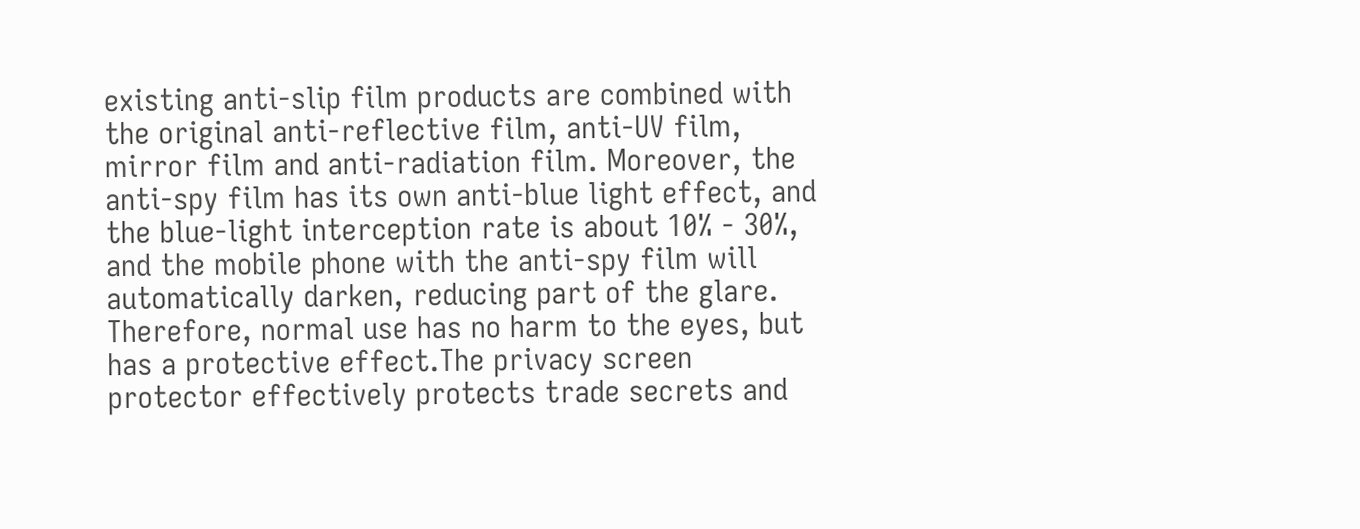existing anti-slip film products are combined with the original anti-reflective film, anti-UV film, mirror film and anti-radiation film. Moreover, the anti-spy film has its own anti-blue light effect, and the blue-light interception rate is about 10% - 30%, and the mobile phone with the anti-spy film will automatically darken, reducing part of the glare. Therefore, normal use has no harm to the eyes, but has a protective effect.The privacy screen protector effectively protects trade secrets and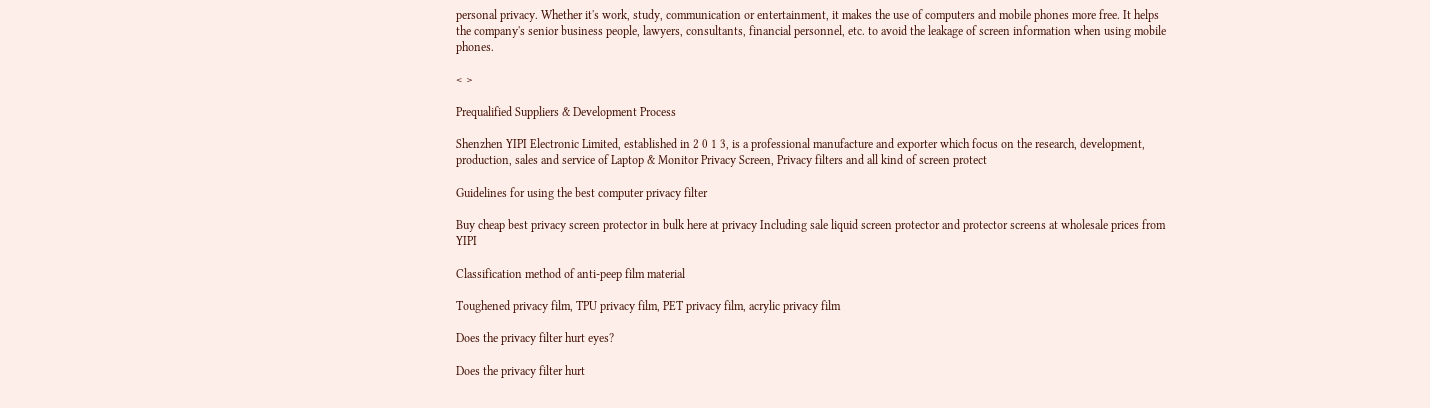personal privacy. Whether it's work, study, communication or entertainment, it makes the use of computers and mobile phones more free. It helps the company's senior business people, lawyers, consultants, financial personnel, etc. to avoid the leakage of screen information when using mobile phones.

< >

Prequalified Suppliers & Development Process

Shenzhen YIPI Electronic Limited, established in 2 0 1 3, is a professional manufacture and exporter which focus on the research, development, production, sales and service of Laptop & Monitor Privacy Screen, Privacy filters and all kind of screen protect

Guidelines for using the best computer privacy filter

Buy cheap best privacy screen protector in bulk here at privacy Including sale liquid screen protector and protector screens at wholesale prices from YIPI

Classification method of anti-peep film material

Toughened privacy film, TPU privacy film, PET privacy film, acrylic privacy film

Does the privacy filter hurt eyes?

Does the privacy filter hurt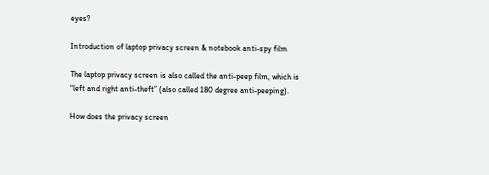eyes?

Introduction of laptop privacy screen & notebook anti-spy film

The laptop privacy screen is also called the anti-peep film, which is “left and right anti-theft” (also called 180 degree anti-peeping).

How does the privacy screen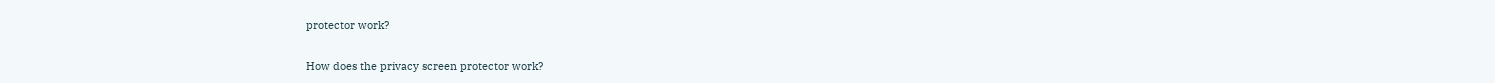protector work?

How does the privacy screen protector work?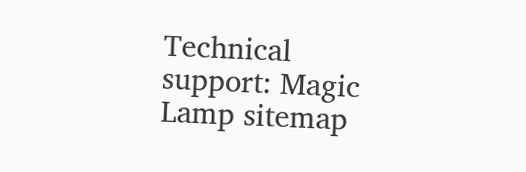Technical support: Magic Lamp sitemap